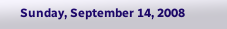Sunday, September 14, 2008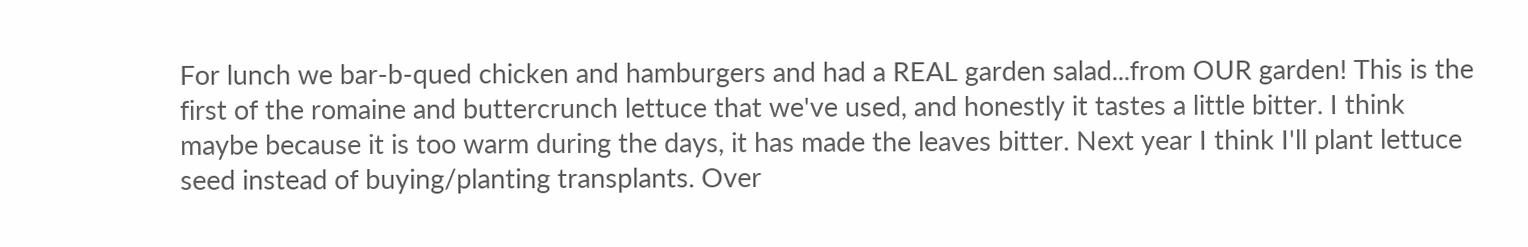For lunch we bar-b-qued chicken and hamburgers and had a REAL garden salad...from OUR garden! This is the first of the romaine and buttercrunch lettuce that we've used, and honestly it tastes a little bitter. I think maybe because it is too warm during the days, it has made the leaves bitter. Next year I think I'll plant lettuce seed instead of buying/planting transplants. Over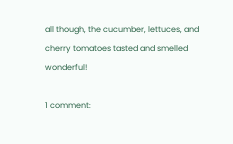all though, the cucumber, lettuces, and cherry tomatoes tasted and smelled wonderful!

1 comment: